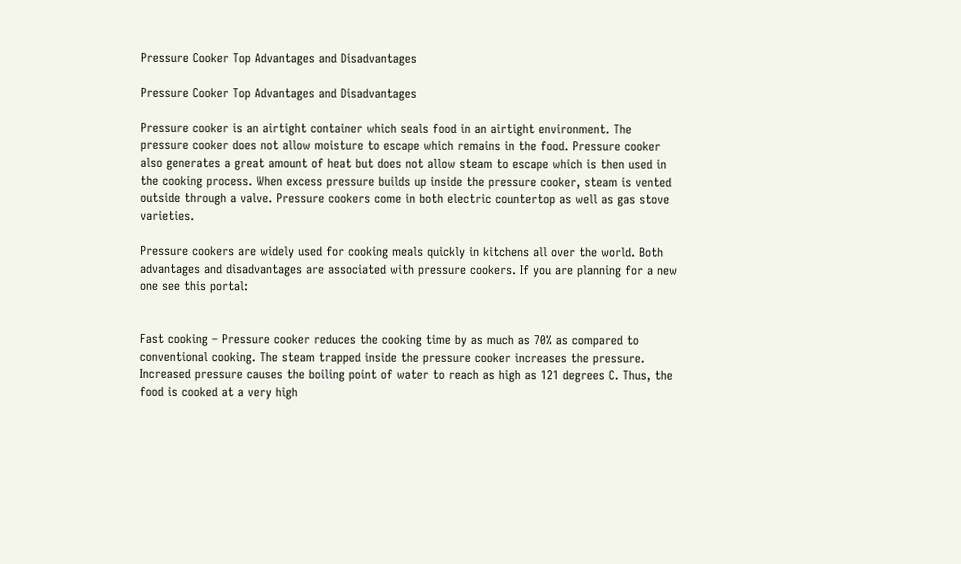Pressure Cooker Top Advantages and Disadvantages

Pressure Cooker Top Advantages and Disadvantages

Pressure cooker is an airtight container which seals food in an airtight environment. The pressure cooker does not allow moisture to escape which remains in the food. Pressure cooker also generates a great amount of heat but does not allow steam to escape which is then used in the cooking process. When excess pressure builds up inside the pressure cooker, steam is vented outside through a valve. Pressure cookers come in both electric countertop as well as gas stove varieties.

Pressure cookers are widely used for cooking meals quickly in kitchens all over the world. Both advantages and disadvantages are associated with pressure cookers. If you are planning for a new one see this portal:


Fast cooking – Pressure cooker reduces the cooking time by as much as 70% as compared to conventional cooking. The steam trapped inside the pressure cooker increases the pressure. Increased pressure causes the boiling point of water to reach as high as 121 degrees C. Thus, the food is cooked at a very high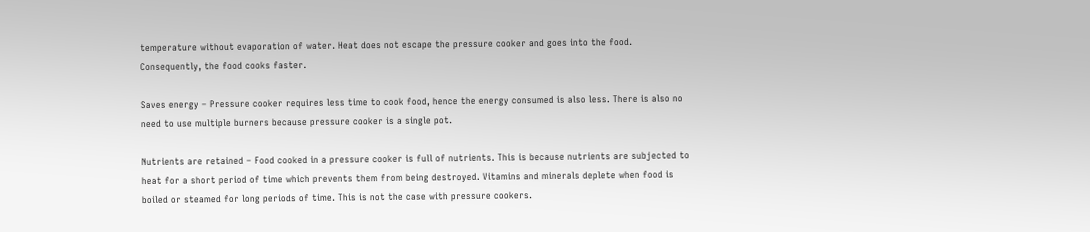temperature without evaporation of water. Heat does not escape the pressure cooker and goes into the food. Consequently, the food cooks faster.

Saves energy – Pressure cooker requires less time to cook food, hence the energy consumed is also less. There is also no need to use multiple burners because pressure cooker is a single pot.

Nutrients are retained – Food cooked in a pressure cooker is full of nutrients. This is because nutrients are subjected to heat for a short period of time which prevents them from being destroyed. Vitamins and minerals deplete when food is boiled or steamed for long periods of time. This is not the case with pressure cookers.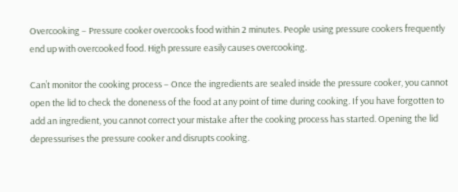Overcooking – Pressure cooker overcooks food within 2 minutes. People using pressure cookers frequently end up with overcooked food. High pressure easily causes overcooking.

Can’t monitor the cooking process – Once the ingredients are sealed inside the pressure cooker, you cannot open the lid to check the doneness of the food at any point of time during cooking. If you have forgotten to add an ingredient, you cannot correct your mistake after the cooking process has started. Opening the lid depressurises the pressure cooker and disrupts cooking.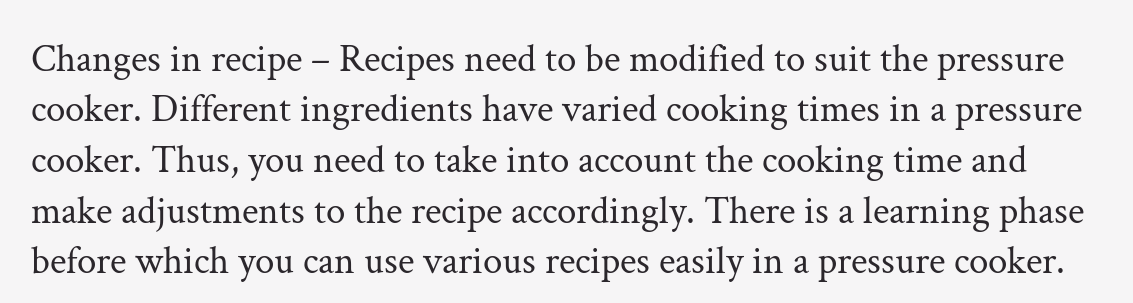Changes in recipe – Recipes need to be modified to suit the pressure cooker. Different ingredients have varied cooking times in a pressure cooker. Thus, you need to take into account the cooking time and make adjustments to the recipe accordingly. There is a learning phase before which you can use various recipes easily in a pressure cooker.